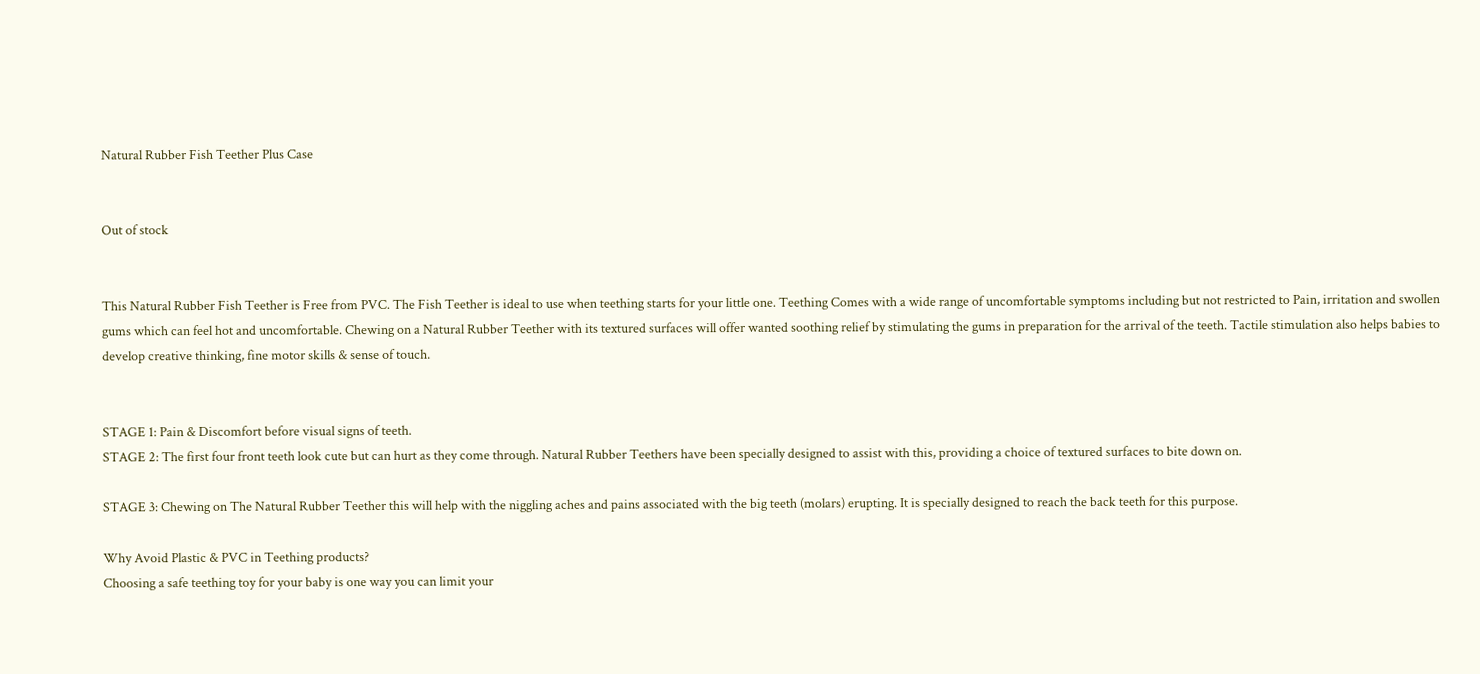Natural Rubber Fish Teether Plus Case


Out of stock


This Natural Rubber Fish Teether is Free from PVC. The Fish Teether is ideal to use when teething starts for your little one. Teething Comes with a wide range of uncomfortable symptoms including but not restricted to Pain, irritation and swollen gums which can feel hot and uncomfortable. Chewing on a Natural Rubber Teether with its textured surfaces will offer wanted soothing relief by stimulating the gums in preparation for the arrival of the teeth. Tactile stimulation also helps babies to develop creative thinking, fine motor skills & sense of touch.


STAGE 1: Pain & Discomfort before visual signs of teeth.
STAGE 2: The first four front teeth look cute but can hurt as they come through. Natural Rubber Teethers have been specially designed to assist with this, providing a choice of textured surfaces to bite down on.

STAGE 3: Chewing on The Natural Rubber Teether this will help with the niggling aches and pains associated with the big teeth (molars) erupting. It is specially designed to reach the back teeth for this purpose.

Why Avoid Plastic & PVC in Teething products?
Choosing a safe teething toy for your baby is one way you can limit your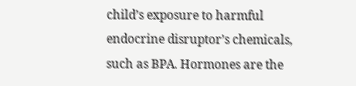child’s exposure to harmful endocrine disruptor’s chemicals, such as BPA. Hormones are the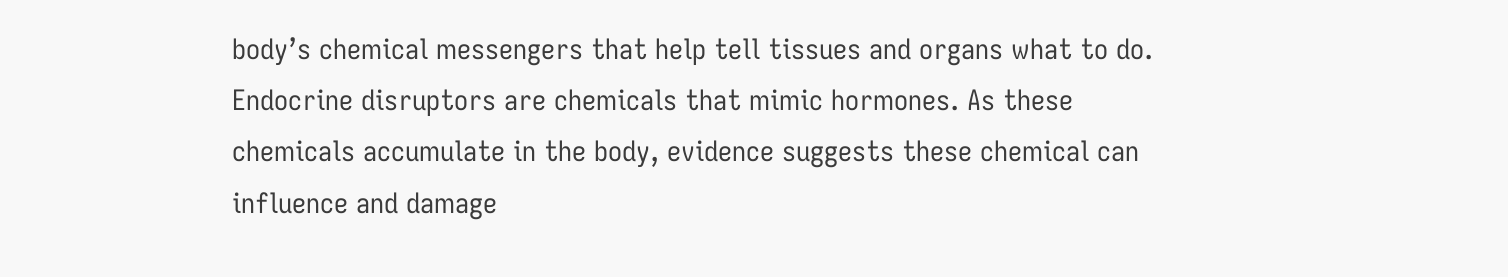body’s chemical messengers that help tell tissues and organs what to do. Endocrine disruptors are chemicals that mimic hormones. As these chemicals accumulate in the body, evidence suggests these chemical can influence and damage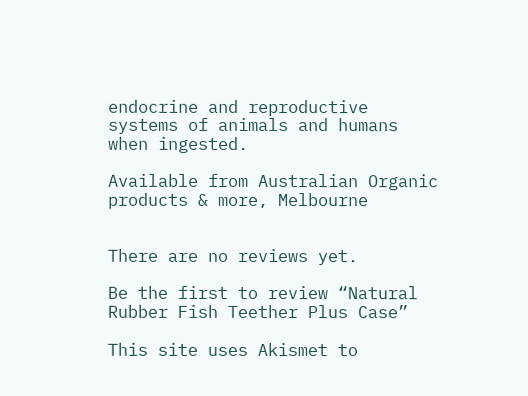endocrine and reproductive systems of animals and humans when ingested.

Available from Australian Organic products & more, Melbourne


There are no reviews yet.

Be the first to review “Natural Rubber Fish Teether Plus Case”

This site uses Akismet to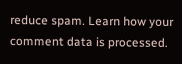reduce spam. Learn how your comment data is processed.